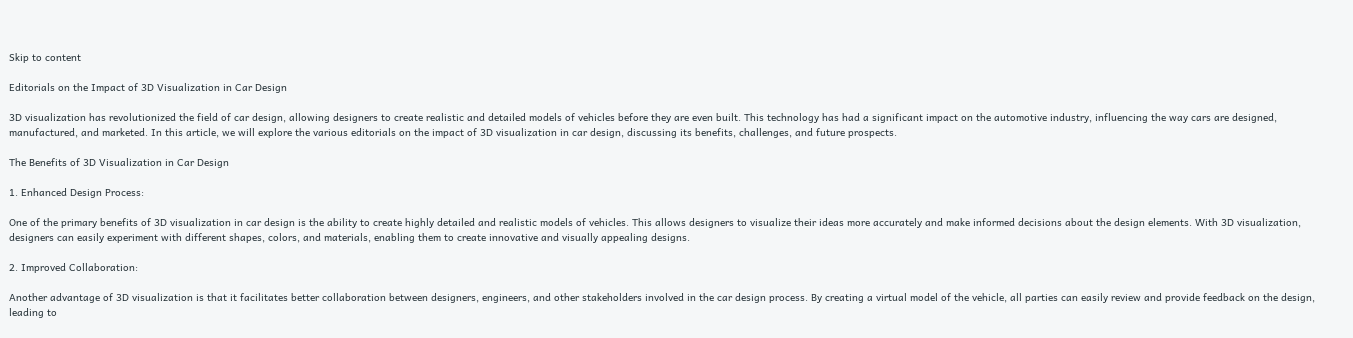Skip to content

Editorials on the Impact of 3D Visualization in Car Design

3D visualization has revolutionized the field of car design, allowing designers to create realistic and detailed models of vehicles before they are even built. This technology has had a significant impact on the automotive industry, influencing the way cars are designed, manufactured, and marketed. In this article, we will explore the various editorials on the impact of 3D visualization in car design, discussing its benefits, challenges, and future prospects.

The Benefits of 3D Visualization in Car Design

1. Enhanced Design Process:

One of the primary benefits of 3D visualization in car design is the ability to create highly detailed and realistic models of vehicles. This allows designers to visualize their ideas more accurately and make informed decisions about the design elements. With 3D visualization, designers can easily experiment with different shapes, colors, and materials, enabling them to create innovative and visually appealing designs.

2. Improved Collaboration:

Another advantage of 3D visualization is that it facilitates better collaboration between designers, engineers, and other stakeholders involved in the car design process. By creating a virtual model of the vehicle, all parties can easily review and provide feedback on the design, leading to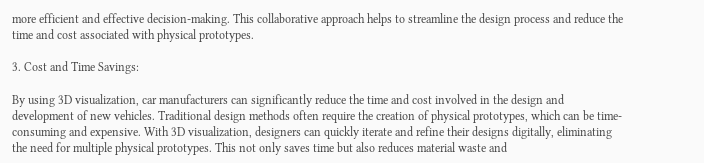more efficient and effective decision-making. This collaborative approach helps to streamline the design process and reduce the time and cost associated with physical prototypes.

3. Cost and Time Savings:

By using 3D visualization, car manufacturers can significantly reduce the time and cost involved in the design and development of new vehicles. Traditional design methods often require the creation of physical prototypes, which can be time-consuming and expensive. With 3D visualization, designers can quickly iterate and refine their designs digitally, eliminating the need for multiple physical prototypes. This not only saves time but also reduces material waste and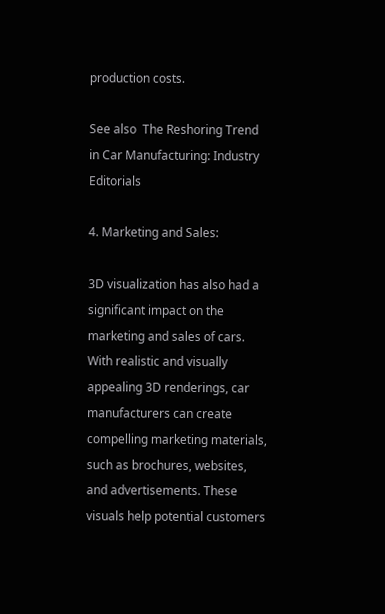production costs.

See also  The Reshoring Trend in Car Manufacturing: Industry Editorials

4. Marketing and Sales:

3D visualization has also had a significant impact on the marketing and sales of cars. With realistic and visually appealing 3D renderings, car manufacturers can create compelling marketing materials, such as brochures, websites, and advertisements. These visuals help potential customers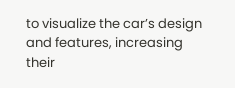to visualize the car’s design and features, increasing their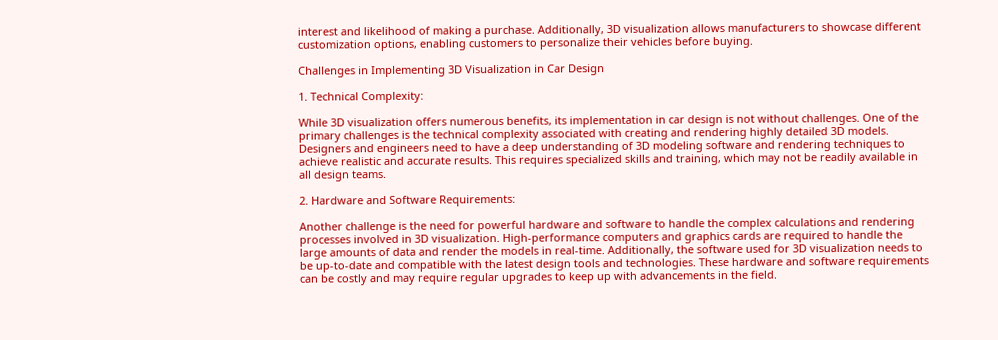interest and likelihood of making a purchase. Additionally, 3D visualization allows manufacturers to showcase different customization options, enabling customers to personalize their vehicles before buying.

Challenges in Implementing 3D Visualization in Car Design

1. Technical Complexity:

While 3D visualization offers numerous benefits, its implementation in car design is not without challenges. One of the primary challenges is the technical complexity associated with creating and rendering highly detailed 3D models. Designers and engineers need to have a deep understanding of 3D modeling software and rendering techniques to achieve realistic and accurate results. This requires specialized skills and training, which may not be readily available in all design teams.

2. Hardware and Software Requirements:

Another challenge is the need for powerful hardware and software to handle the complex calculations and rendering processes involved in 3D visualization. High-performance computers and graphics cards are required to handle the large amounts of data and render the models in real-time. Additionally, the software used for 3D visualization needs to be up-to-date and compatible with the latest design tools and technologies. These hardware and software requirements can be costly and may require regular upgrades to keep up with advancements in the field.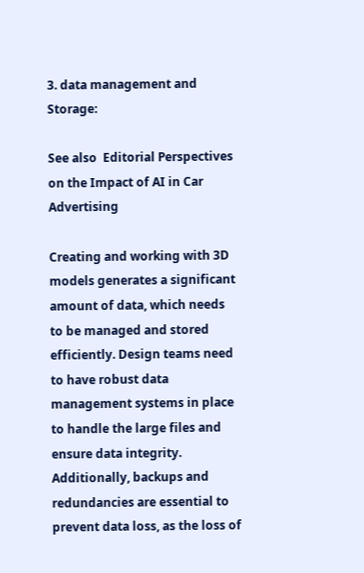3. data management and Storage:

See also  Editorial Perspectives on the Impact of AI in Car Advertising

Creating and working with 3D models generates a significant amount of data, which needs to be managed and stored efficiently. Design teams need to have robust data management systems in place to handle the large files and ensure data integrity. Additionally, backups and redundancies are essential to prevent data loss, as the loss of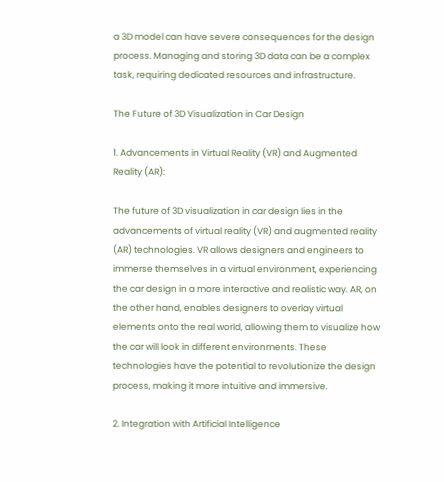a 3D model can have severe consequences for the design process. Managing and storing 3D data can be a complex task, requiring dedicated resources and infrastructure.

The Future of 3D Visualization in Car Design

1. Advancements in Virtual Reality (VR) and Augmented Reality (AR):

The future of 3D visualization in car design lies in the advancements of virtual reality (VR) and augmented reality (AR) technologies. VR allows designers and engineers to immerse themselves in a virtual environment, experiencing the car design in a more interactive and realistic way. AR, on the other hand, enables designers to overlay virtual elements onto the real world, allowing them to visualize how the car will look in different environments. These technologies have the potential to revolutionize the design process, making it more intuitive and immersive.

2. Integration with Artificial Intelligence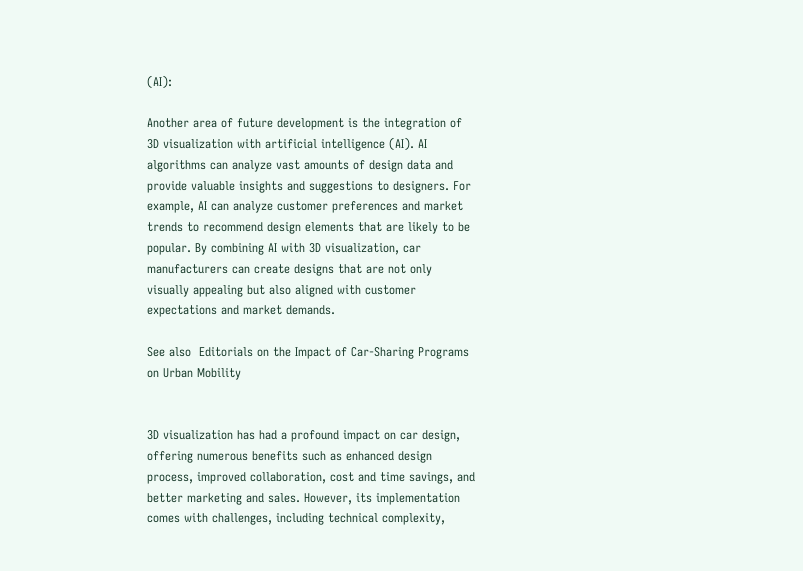(AI):

Another area of future development is the integration of 3D visualization with artificial intelligence (AI). AI algorithms can analyze vast amounts of design data and provide valuable insights and suggestions to designers. For example, AI can analyze customer preferences and market trends to recommend design elements that are likely to be popular. By combining AI with 3D visualization, car manufacturers can create designs that are not only visually appealing but also aligned with customer expectations and market demands.

See also  Editorials on the Impact of Car-Sharing Programs on Urban Mobility


3D visualization has had a profound impact on car design, offering numerous benefits such as enhanced design process, improved collaboration, cost and time savings, and better marketing and sales. However, its implementation comes with challenges, including technical complexity,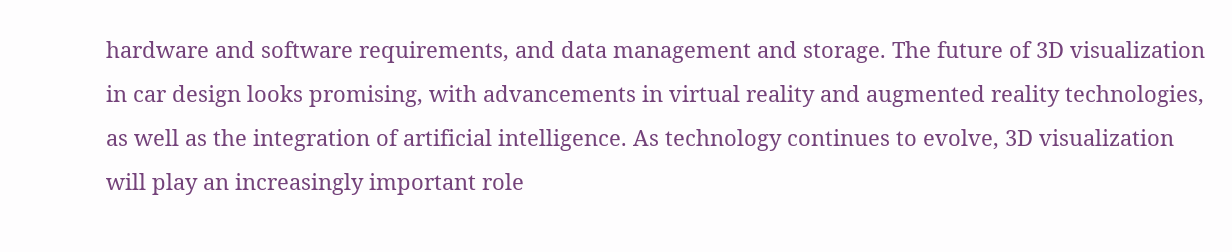hardware and software requirements, and data management and storage. The future of 3D visualization in car design looks promising, with advancements in virtual reality and augmented reality technologies, as well as the integration of artificial intelligence. As technology continues to evolve, 3D visualization will play an increasingly important role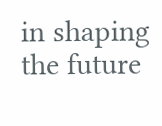in shaping the future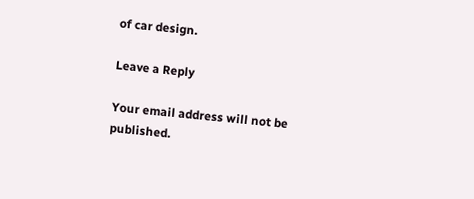of car design.

Leave a Reply

Your email address will not be published.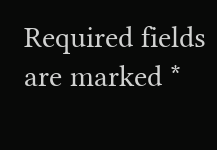Required fields are marked *